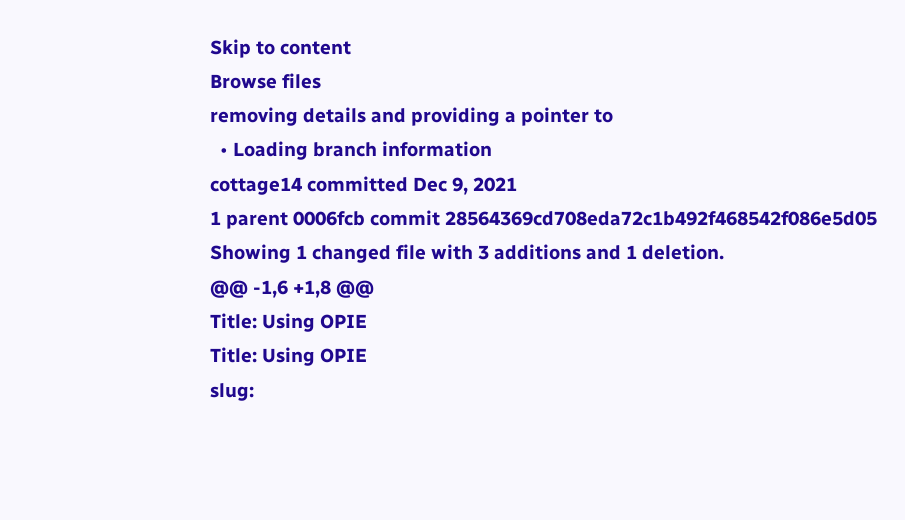Skip to content
Browse files
removing details and providing a pointer to
  • Loading branch information
cottage14 committed Dec 9, 2021
1 parent 0006fcb commit 28564369cd708eda72c1b492f468542f086e5d05
Showing 1 changed file with 3 additions and 1 deletion.
@@ -1,6 +1,8 @@
Title: Using OPIE
Title: Using OPIE
slug: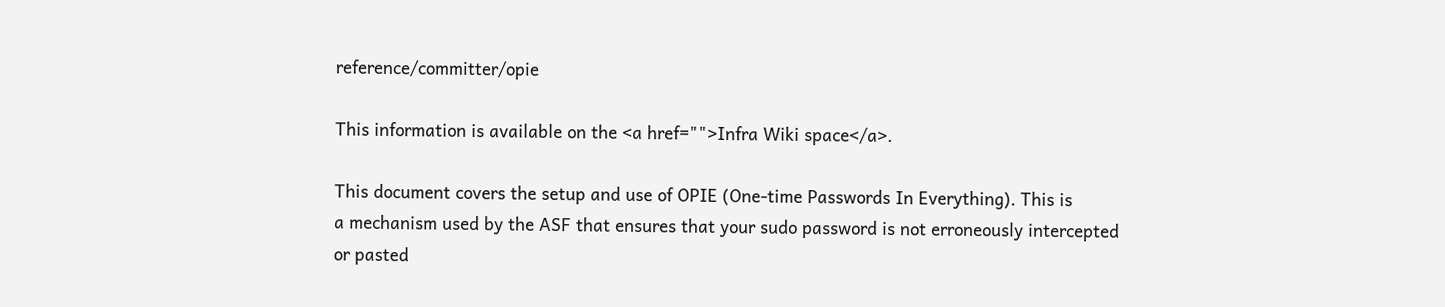reference/committer/opie

This information is available on the <a href="">Infra Wiki space</a>.

This document covers the setup and use of OPIE (One-time Passwords In Everything). This is
a mechanism used by the ASF that ensures that your sudo password is not erroneously intercepted
or pasted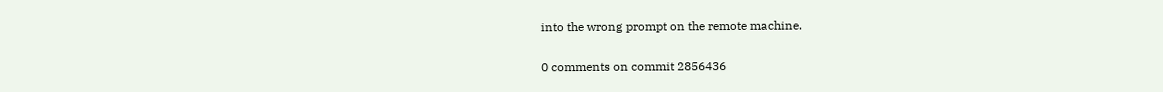into the wrong prompt on the remote machine.

0 comments on commit 2856436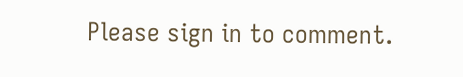Please sign in to comment.